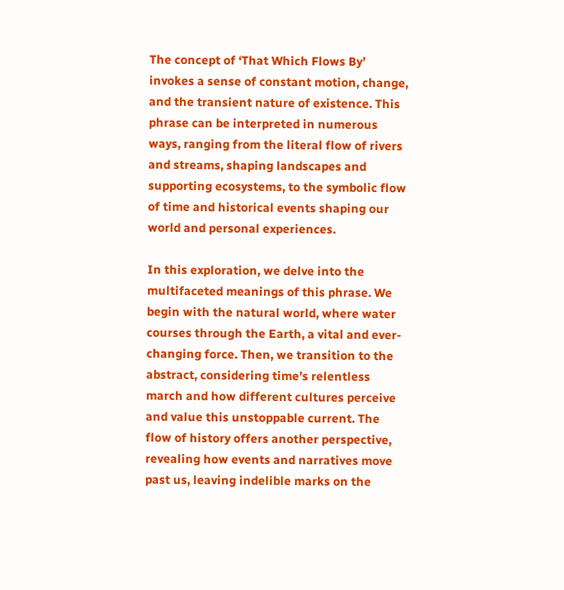The concept of ‘That Which Flows By’ invokes a sense of constant motion, change, and the transient nature of existence. This phrase can be interpreted in numerous ways, ranging from the literal flow of rivers and streams, shaping landscapes and supporting ecosystems, to the symbolic flow of time and historical events shaping our world and personal experiences.

In this exploration, we delve into the multifaceted meanings of this phrase. We begin with the natural world, where water courses through the Earth, a vital and ever-changing force. Then, we transition to the abstract, considering time’s relentless march and how different cultures perceive and value this unstoppable current. The flow of history offers another perspective, revealing how events and narratives move past us, leaving indelible marks on the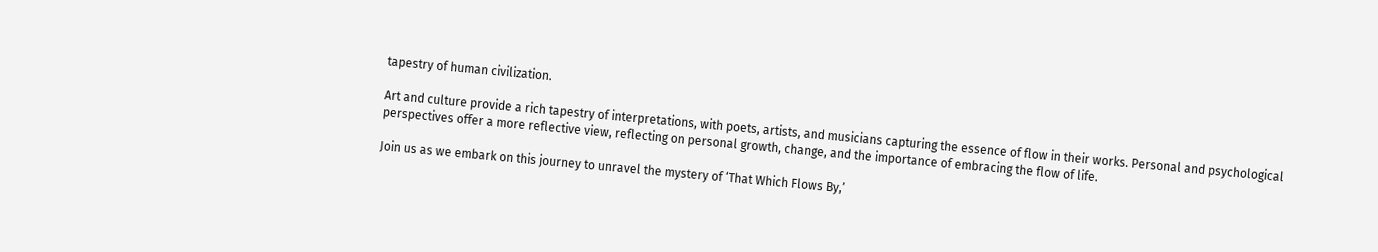tapestry of human civilization.

Art and culture provide a rich tapestry of interpretations, with poets, artists, and musicians capturing the essence of flow in their works. Personal and psychological perspectives offer a more reflective view, reflecting on personal growth, change, and the importance of embracing the flow of life.

Join us as we embark on this journey to unravel the mystery of ‘That Which Flows By,’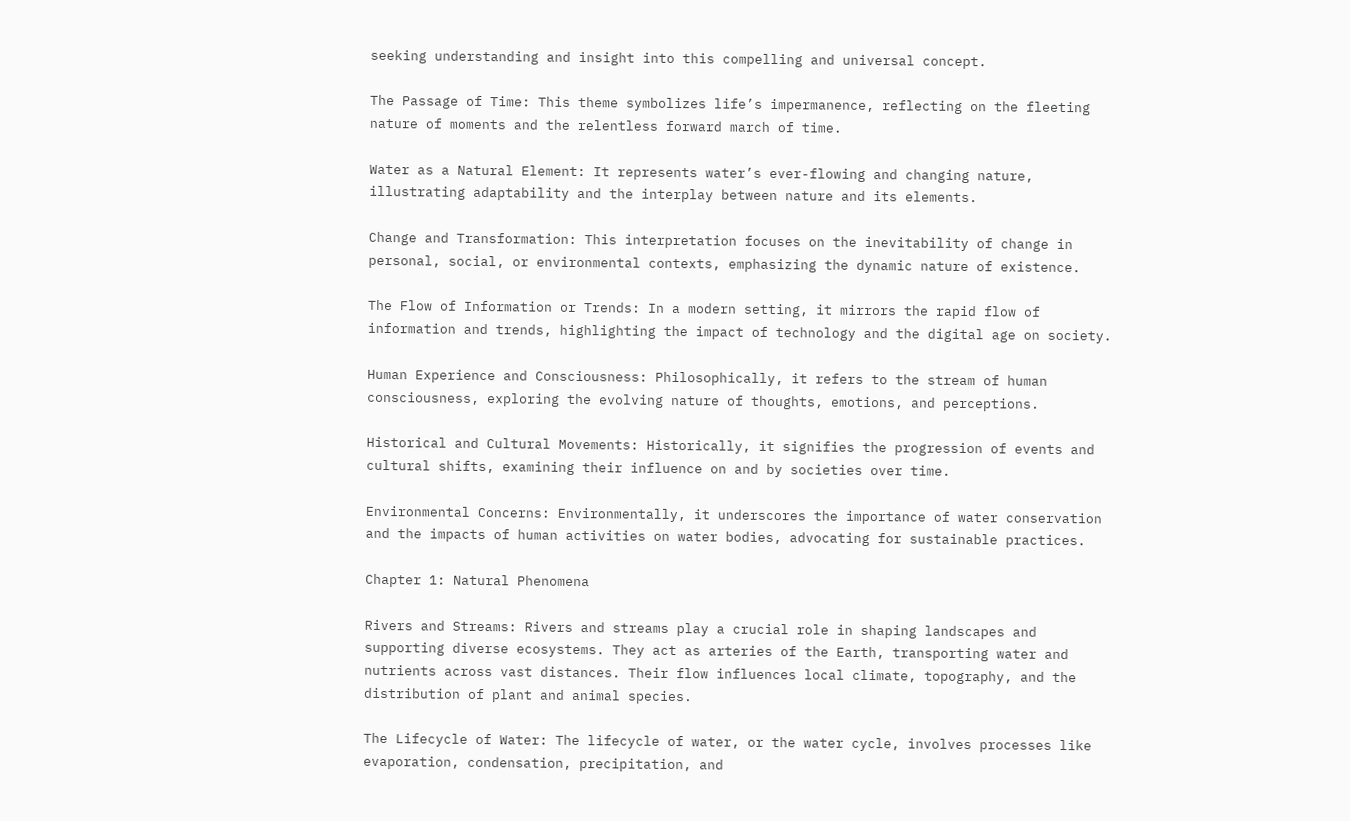seeking understanding and insight into this compelling and universal concept.

The Passage of Time: This theme symbolizes life’s impermanence, reflecting on the fleeting nature of moments and the relentless forward march of time.

Water as a Natural Element: It represents water’s ever-flowing and changing nature, illustrating adaptability and the interplay between nature and its elements.

Change and Transformation: This interpretation focuses on the inevitability of change in personal, social, or environmental contexts, emphasizing the dynamic nature of existence.

The Flow of Information or Trends: In a modern setting, it mirrors the rapid flow of information and trends, highlighting the impact of technology and the digital age on society.

Human Experience and Consciousness: Philosophically, it refers to the stream of human consciousness, exploring the evolving nature of thoughts, emotions, and perceptions.

Historical and Cultural Movements: Historically, it signifies the progression of events and cultural shifts, examining their influence on and by societies over time.

Environmental Concerns: Environmentally, it underscores the importance of water conservation and the impacts of human activities on water bodies, advocating for sustainable practices.

Chapter 1: Natural Phenomena

Rivers and Streams: Rivers and streams play a crucial role in shaping landscapes and supporting diverse ecosystems. They act as arteries of the Earth, transporting water and nutrients across vast distances. Their flow influences local climate, topography, and the distribution of plant and animal species.

The Lifecycle of Water: The lifecycle of water, or the water cycle, involves processes like evaporation, condensation, precipitation, and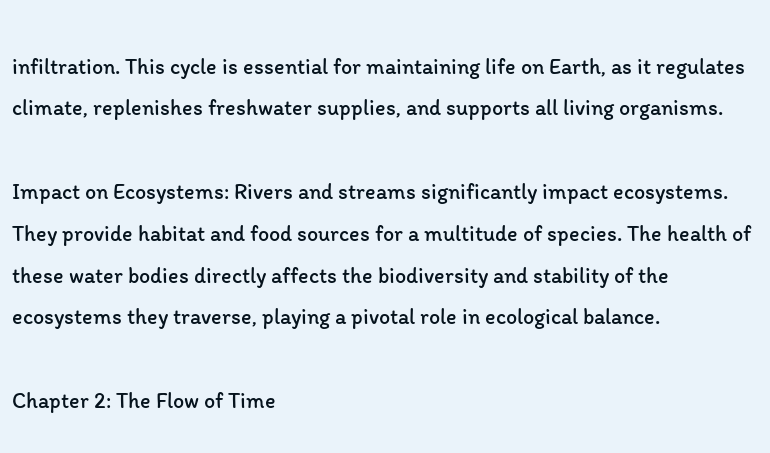infiltration. This cycle is essential for maintaining life on Earth, as it regulates climate, replenishes freshwater supplies, and supports all living organisms.

Impact on Ecosystems: Rivers and streams significantly impact ecosystems. They provide habitat and food sources for a multitude of species. The health of these water bodies directly affects the biodiversity and stability of the ecosystems they traverse, playing a pivotal role in ecological balance.

Chapter 2: The Flow of Time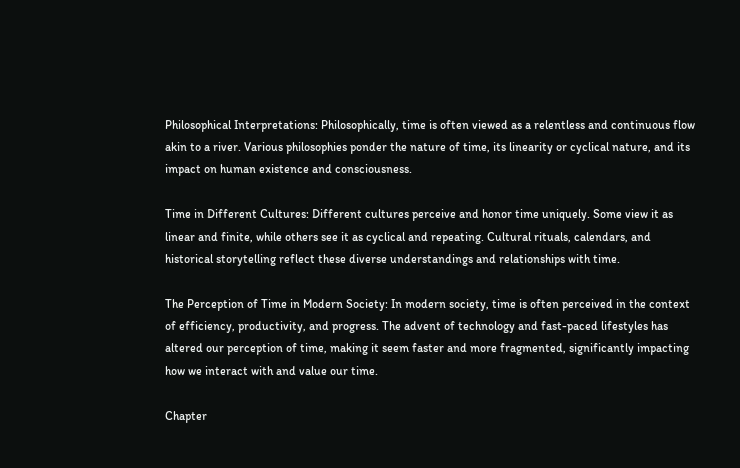Philosophical Interpretations: Philosophically, time is often viewed as a relentless and continuous flow akin to a river. Various philosophies ponder the nature of time, its linearity or cyclical nature, and its impact on human existence and consciousness.

Time in Different Cultures: Different cultures perceive and honor time uniquely. Some view it as linear and finite, while others see it as cyclical and repeating. Cultural rituals, calendars, and historical storytelling reflect these diverse understandings and relationships with time.

The Perception of Time in Modern Society: In modern society, time is often perceived in the context of efficiency, productivity, and progress. The advent of technology and fast-paced lifestyles has altered our perception of time, making it seem faster and more fragmented, significantly impacting how we interact with and value our time.

Chapter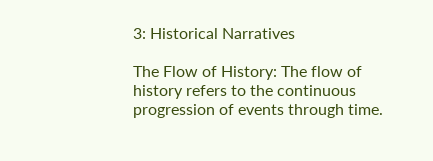3: Historical Narratives

The Flow of History: The flow of history refers to the continuous progression of events through time.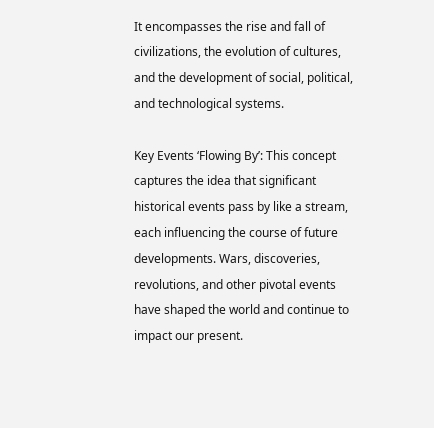It encompasses the rise and fall of civilizations, the evolution of cultures, and the development of social, political, and technological systems.

Key Events ‘Flowing By’: This concept captures the idea that significant historical events pass by like a stream, each influencing the course of future developments. Wars, discoveries, revolutions, and other pivotal events have shaped the world and continue to impact our present.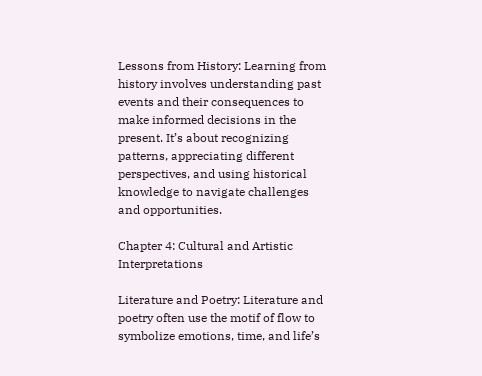Lessons from History: Learning from history involves understanding past events and their consequences to make informed decisions in the present. It’s about recognizing patterns, appreciating different perspectives, and using historical knowledge to navigate challenges and opportunities.

Chapter 4: Cultural and Artistic Interpretations

Literature and Poetry: Literature and poetry often use the motif of flow to symbolize emotions, time, and life’s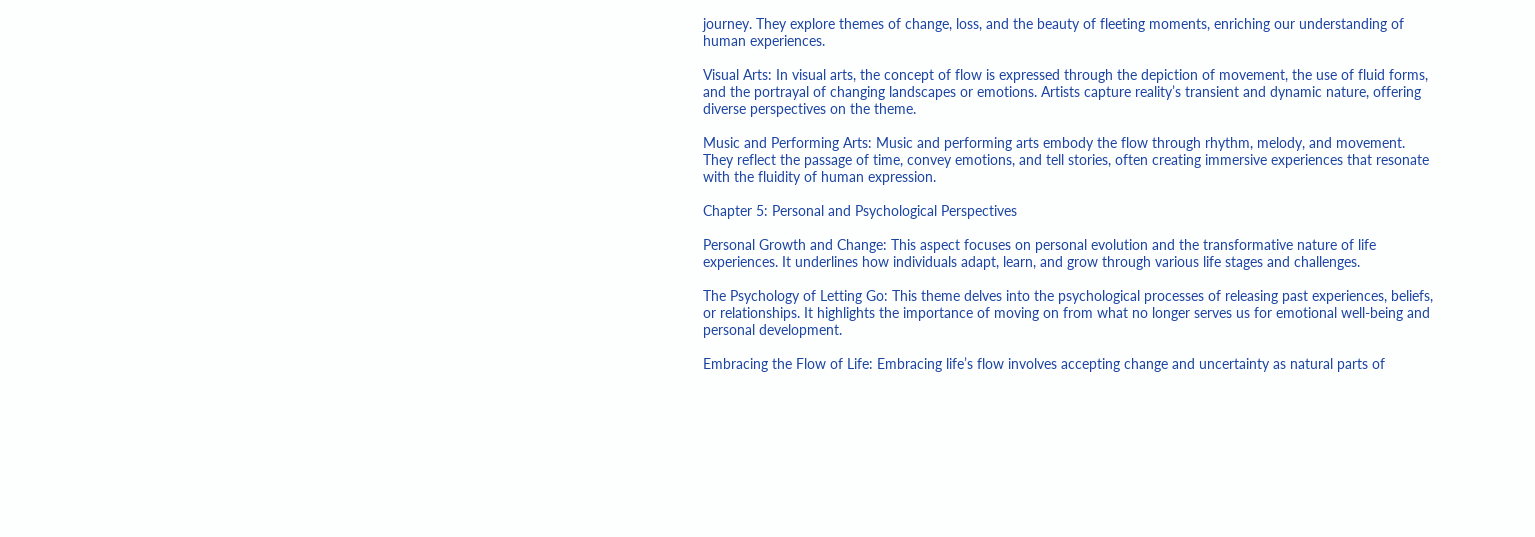journey. They explore themes of change, loss, and the beauty of fleeting moments, enriching our understanding of human experiences.

Visual Arts: In visual arts, the concept of flow is expressed through the depiction of movement, the use of fluid forms, and the portrayal of changing landscapes or emotions. Artists capture reality’s transient and dynamic nature, offering diverse perspectives on the theme.

Music and Performing Arts: Music and performing arts embody the flow through rhythm, melody, and movement. They reflect the passage of time, convey emotions, and tell stories, often creating immersive experiences that resonate with the fluidity of human expression.

Chapter 5: Personal and Psychological Perspectives

Personal Growth and Change: This aspect focuses on personal evolution and the transformative nature of life experiences. It underlines how individuals adapt, learn, and grow through various life stages and challenges.

The Psychology of Letting Go: This theme delves into the psychological processes of releasing past experiences, beliefs, or relationships. It highlights the importance of moving on from what no longer serves us for emotional well-being and personal development.

Embracing the Flow of Life: Embracing life’s flow involves accepting change and uncertainty as natural parts of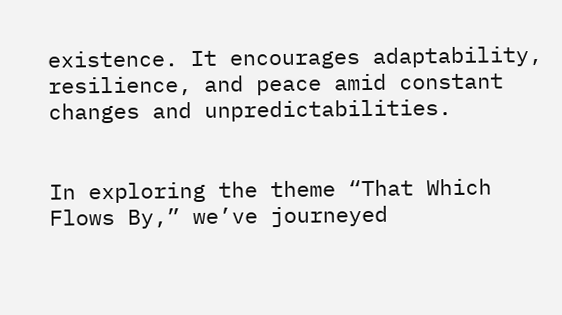existence. It encourages adaptability, resilience, and peace amid constant changes and unpredictabilities.


In exploring the theme “That Which Flows By,” we’ve journeyed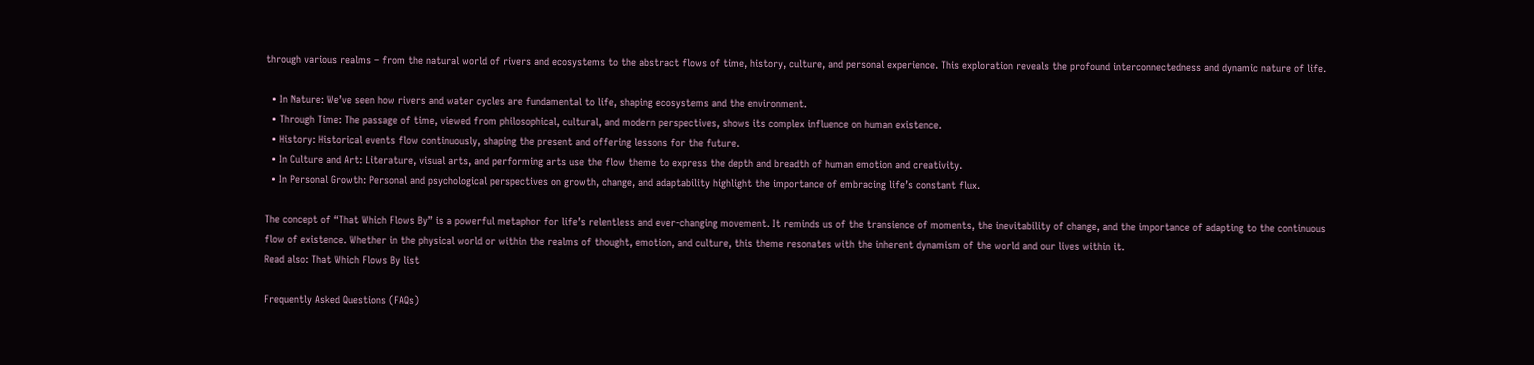through various realms – from the natural world of rivers and ecosystems to the abstract flows of time, history, culture, and personal experience. This exploration reveals the profound interconnectedness and dynamic nature of life.

  • In Nature: We’ve seen how rivers and water cycles are fundamental to life, shaping ecosystems and the environment.
  • Through Time: The passage of time, viewed from philosophical, cultural, and modern perspectives, shows its complex influence on human existence.
  • History: Historical events flow continuously, shaping the present and offering lessons for the future.
  • In Culture and Art: Literature, visual arts, and performing arts use the flow theme to express the depth and breadth of human emotion and creativity.
  • In Personal Growth: Personal and psychological perspectives on growth, change, and adaptability highlight the importance of embracing life’s constant flux.

The concept of “That Which Flows By” is a powerful metaphor for life’s relentless and ever-changing movement. It reminds us of the transience of moments, the inevitability of change, and the importance of adapting to the continuous flow of existence. Whether in the physical world or within the realms of thought, emotion, and culture, this theme resonates with the inherent dynamism of the world and our lives within it.
Read also: That Which Flows By list

Frequently Asked Questions (FAQs)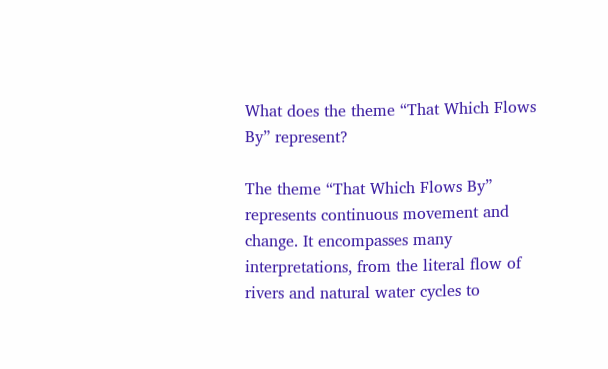What does the theme “That Which Flows By” represent?

The theme “That Which Flows By” represents continuous movement and change. It encompasses many interpretations, from the literal flow of rivers and natural water cycles to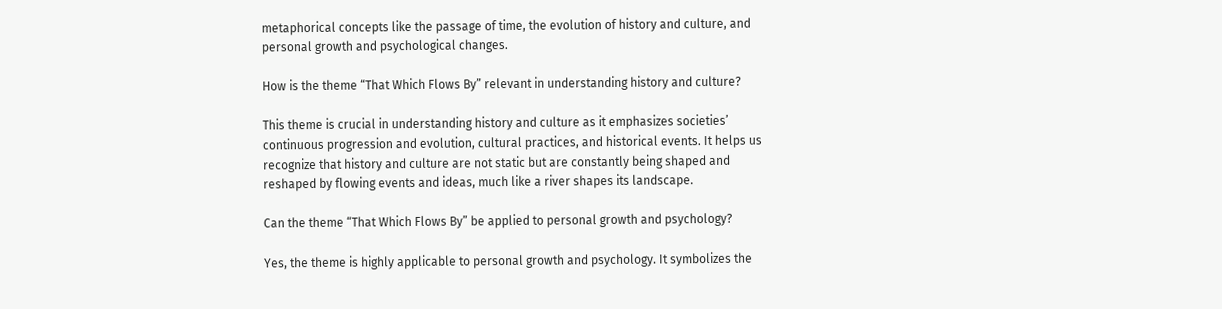metaphorical concepts like the passage of time, the evolution of history and culture, and personal growth and psychological changes.

How is the theme “That Which Flows By” relevant in understanding history and culture?

This theme is crucial in understanding history and culture as it emphasizes societies’ continuous progression and evolution, cultural practices, and historical events. It helps us recognize that history and culture are not static but are constantly being shaped and reshaped by flowing events and ideas, much like a river shapes its landscape.

Can the theme “That Which Flows By” be applied to personal growth and psychology?

Yes, the theme is highly applicable to personal growth and psychology. It symbolizes the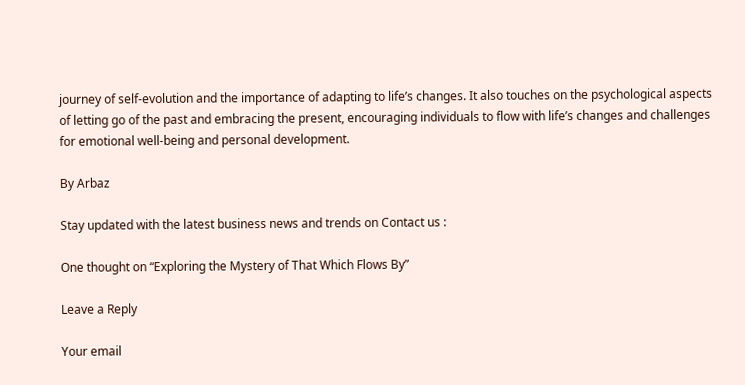journey of self-evolution and the importance of adapting to life’s changes. It also touches on the psychological aspects of letting go of the past and embracing the present, encouraging individuals to flow with life’s changes and challenges for emotional well-being and personal development.

By Arbaz

Stay updated with the latest business news and trends on Contact us :

One thought on “Exploring the Mystery of That Which Flows By”

Leave a Reply

Your email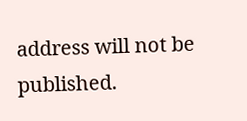address will not be published.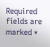Required fields are marked *